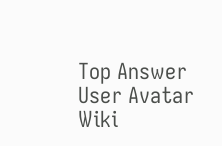Top Answer
User Avatar
Wiki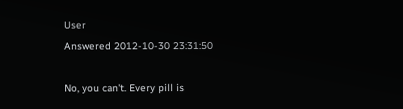User
Answered 2012-10-30 23:31:50

No, you can't. Every pill is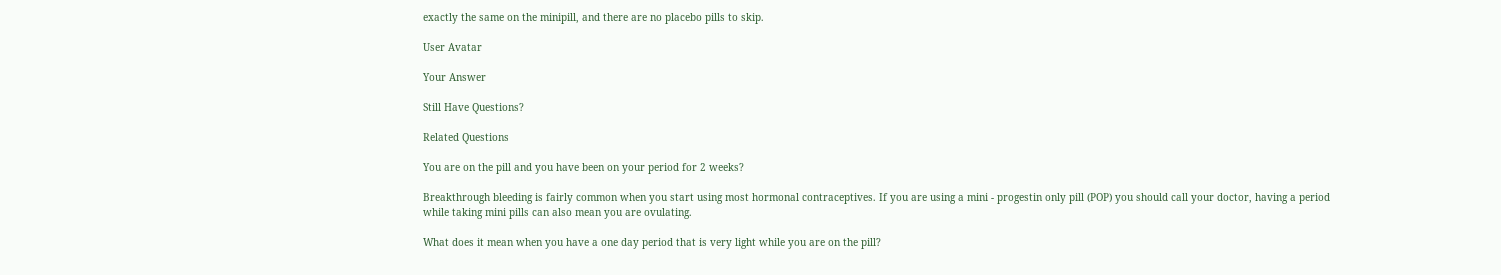exactly the same on the minipill, and there are no placebo pills to skip.

User Avatar

Your Answer

Still Have Questions?

Related Questions

You are on the pill and you have been on your period for 2 weeks?

Breakthrough bleeding is fairly common when you start using most hormonal contraceptives. If you are using a mini - progestin only pill (POP) you should call your doctor, having a period while taking mini pills can also mean you are ovulating.

What does it mean when you have a one day period that is very light while you are on the pill?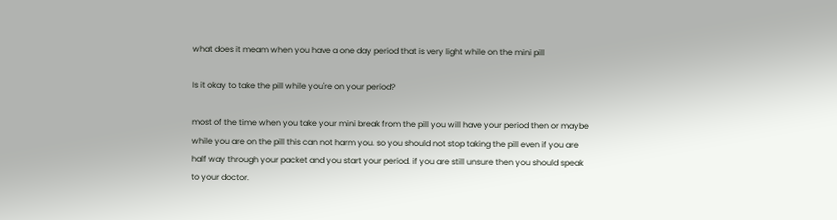what does it meam when you have a one day period that is very light while on the mini pill

Is it okay to take the pill while you're on your period?

most of the time when you take your mini break from the pill you will have your period then or maybe while you are on the pill this can not harm you. so you should not stop taking the pill even if you are half way through your packet and you start your period. if you are still unsure then you should speak to your doctor.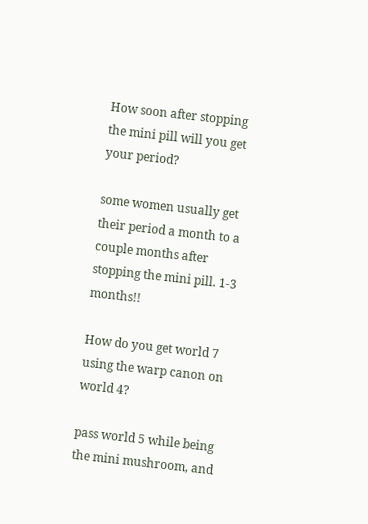How soon after stopping the mini pill will you get your period?

some women usually get their period a month to a couple months after stopping the mini pill. 1-3 months!!

How do you get world 7 using the warp canon on world 4?

pass world 5 while being the mini mushroom, and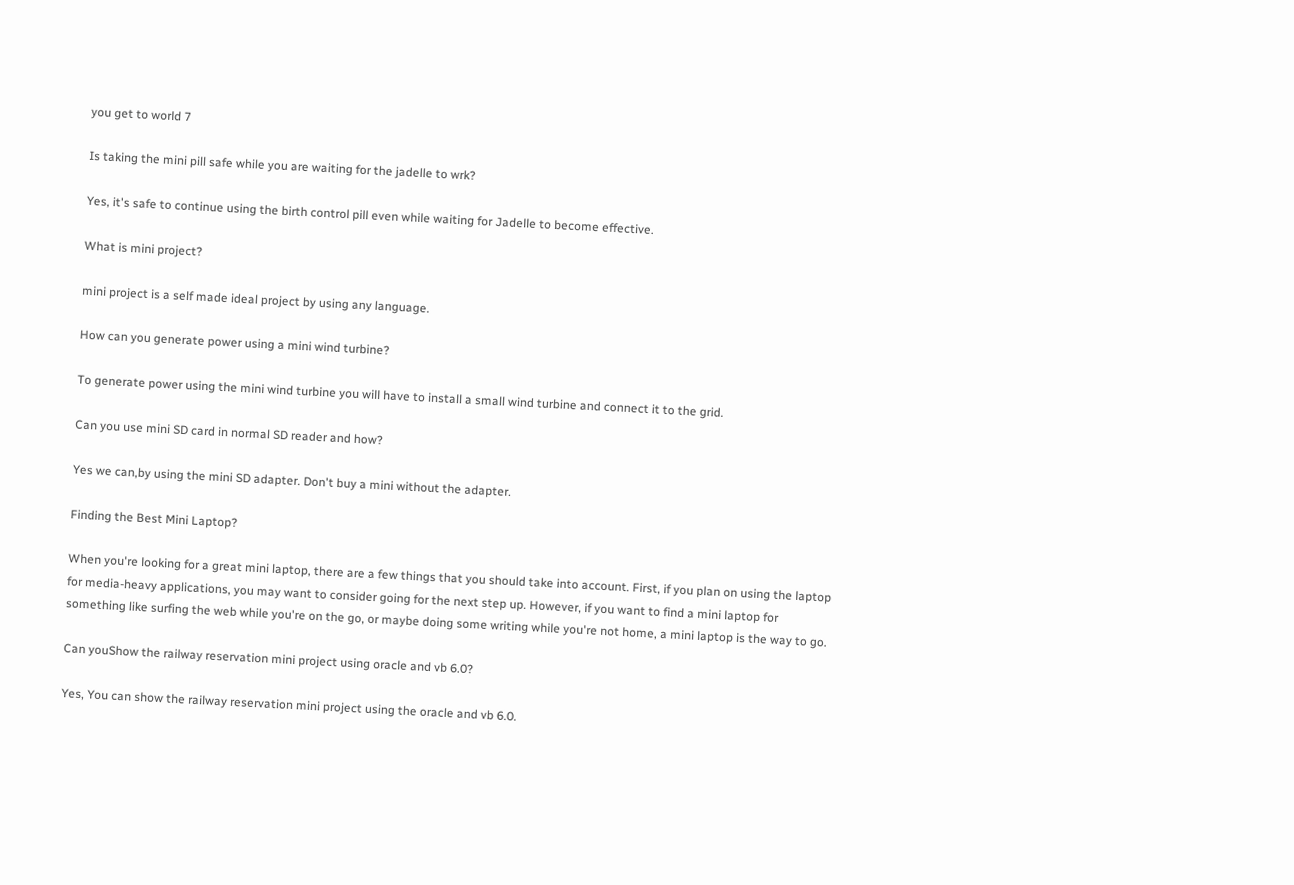you get to world 7

Is taking the mini pill safe while you are waiting for the jadelle to wrk?

Yes, it's safe to continue using the birth control pill even while waiting for Jadelle to become effective.

What is mini project?

mini project is a self made ideal project by using any language.

How can you generate power using a mini wind turbine?

To generate power using the mini wind turbine you will have to install a small wind turbine and connect it to the grid.

Can you use mini SD card in normal SD reader and how?

Yes we can,by using the mini SD adapter. Don't buy a mini without the adapter.

Finding the Best Mini Laptop?

When you're looking for a great mini laptop, there are a few things that you should take into account. First, if you plan on using the laptop for media-heavy applications, you may want to consider going for the next step up. However, if you want to find a mini laptop for something like surfing the web while you're on the go, or maybe doing some writing while you're not home, a mini laptop is the way to go.

Can youShow the railway reservation mini project using oracle and vb 6.0?

Yes, You can show the railway reservation mini project using the oracle and vb 6.0.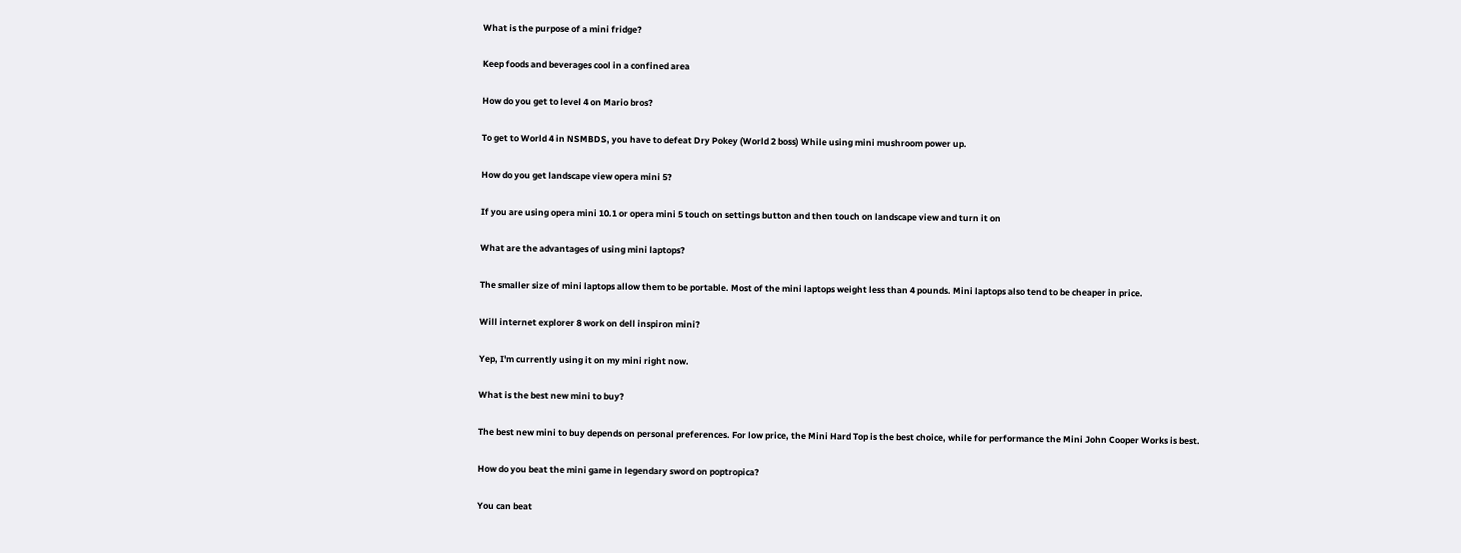What is the purpose of a mini fridge?

Keep foods and beverages cool in a confined area

How do you get to level 4 on Mario bros?

To get to World 4 in NSMBDS, you have to defeat Dry Pokey (World 2 boss) While using mini mushroom power up.

How do you get landscape view opera mini 5?

If you are using opera mini 10.1 or opera mini 5 touch on settings button and then touch on landscape view and turn it on

What are the advantages of using mini laptops?

The smaller size of mini laptops allow them to be portable. Most of the mini laptops weight less than 4 pounds. Mini laptops also tend to be cheaper in price.

Will internet explorer 8 work on dell inspiron mini?

Yep, I'm currently using it on my mini right now.

What is the best new mini to buy?

The best new mini to buy depends on personal preferences. For low price, the Mini Hard Top is the best choice, while for performance the Mini John Cooper Works is best.

How do you beat the mini game in legendary sword on poptropica?

You can beat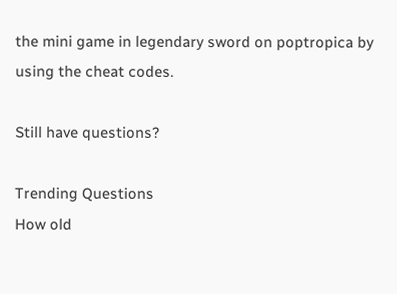the mini game in legendary sword on poptropica by using the cheat codes.

Still have questions?

Trending Questions
How old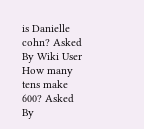is Danielle cohn? Asked By Wiki User
How many tens make 600? Asked By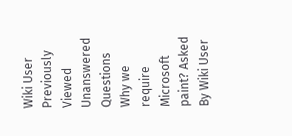Wiki User
Previously Viewed
Unanswered Questions
Why we require Microsoft paint? Asked By Wiki User